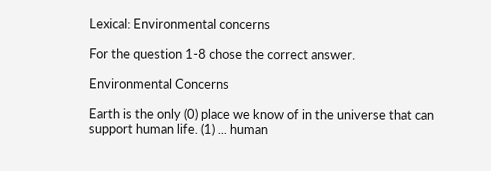Lexical: Environmental concerns

For the question 1-8 chose the correct answer.

Environmental Concerns

Earth is the only (0) place we know of in the universe that can support human life. (1) ... human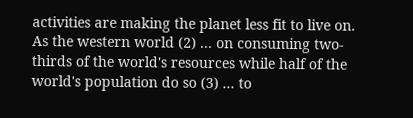activities are making the planet less fit to live on. As the western world (2) ... on consuming two-thirds of the world's resources while half of the world's population do so (3) ... to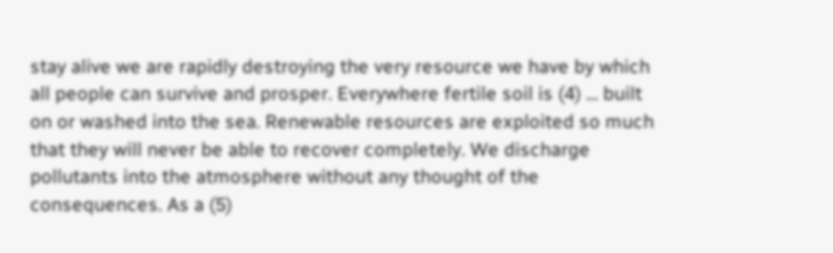stay alive we are rapidly destroying the very resource we have by which all people can survive and prosper. Everywhere fertile soil is (4) ... built on or washed into the sea. Renewable resources are exploited so much that they will never be able to recover completely. We discharge pollutants into the atmosphere without any thought of the consequences. As a (5)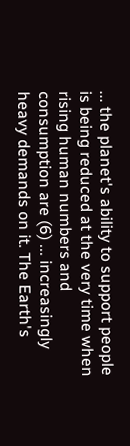... the planet's ability to support people is being reduced at the very time when rising human numbers and consumption are (6) ... increasingly heavy demands on it. The Earth's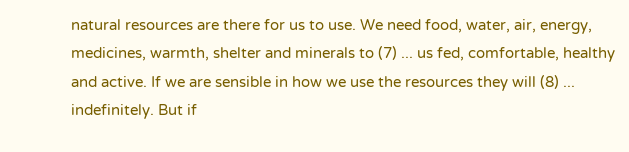natural resources are there for us to use. We need food, water, air, energy, medicines, warmth, shelter and minerals to (7) ... us fed, comfortable, healthy and active. If we are sensible in how we use the resources they will (8) ... indefinitely. But if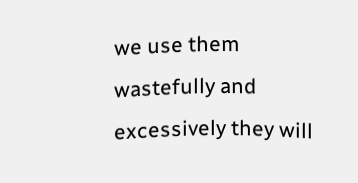we use them wastefully and excessively they will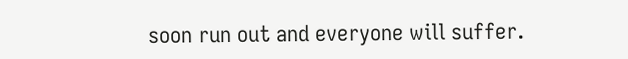soon run out and everyone will suffer.